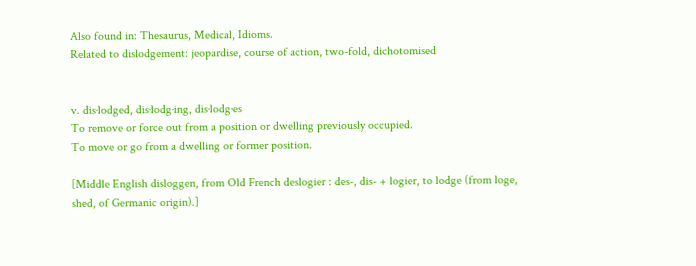Also found in: Thesaurus, Medical, Idioms.
Related to dislodgement: jeopardise, course of action, two-fold, dichotomised


v. dis·lodged, dis·lodg·ing, dis·lodg·es
To remove or force out from a position or dwelling previously occupied.
To move or go from a dwelling or former position.

[Middle English disloggen, from Old French deslogier : des-, dis- + logier, to lodge (from loge, shed, of Germanic origin).]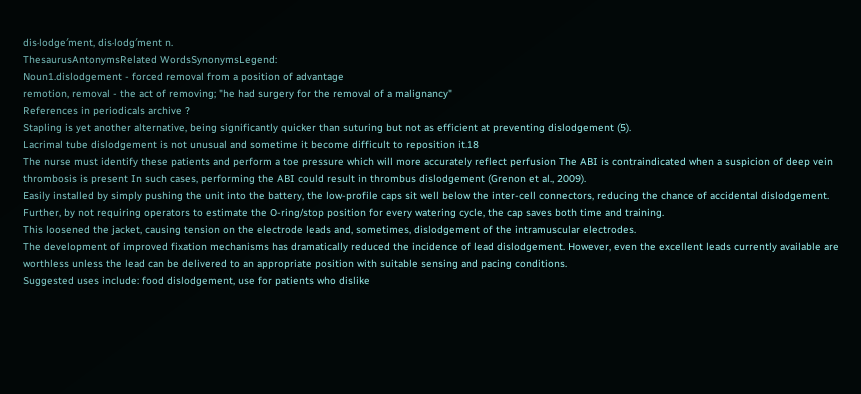dis·lodge′ment, dis·lodg′ment n.
ThesaurusAntonymsRelated WordsSynonymsLegend:
Noun1.dislodgement - forced removal from a position of advantage
remotion, removal - the act of removing; "he had surgery for the removal of a malignancy"
References in periodicals archive ?
Stapling is yet another alternative, being significantly quicker than suturing but not as efficient at preventing dislodgement (5).
Lacrimal tube dislodgement is not unusual and sometime it become difficult to reposition it.18
The nurse must identify these patients and perform a toe pressure which will more accurately reflect perfusion The ABI is contraindicated when a suspicion of deep vein thrombosis is present In such cases, performing the ABI could result in thrombus dislodgement (Grenon et al., 2009).
Easily installed by simply pushing the unit into the battery, the low-profile caps sit well below the inter-cell connectors, reducing the chance of accidental dislodgement. Further, by not requiring operators to estimate the O-ring/stop position for every watering cycle, the cap saves both time and training.
This loosened the jacket, causing tension on the electrode leads and, sometimes, dislodgement of the intramuscular electrodes.
The development of improved fixation mechanisms has dramatically reduced the incidence of lead dislodgement. However, even the excellent leads currently available are worthless unless the lead can be delivered to an appropriate position with suitable sensing and pacing conditions.
Suggested uses include: food dislodgement, use for patients who dislike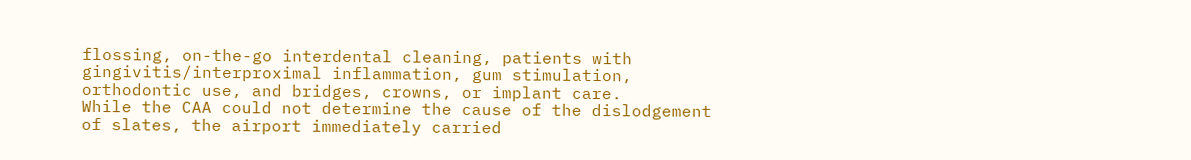flossing, on-the-go interdental cleaning, patients with gingivitis/interproximal inflammation, gum stimulation, orthodontic use, and bridges, crowns, or implant care.
While the CAA could not determine the cause of the dislodgement of slates, the airport immediately carried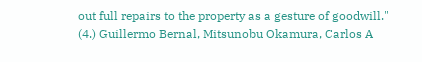out full repairs to the property as a gesture of goodwill."
(4.) Guillermo Bernal, Mitsunobu Okamura, Carlos A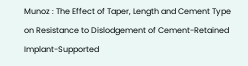Munoz : The Effect of Taper, Length and Cement Type on Resistance to Dislodgement of Cement-Retained Implant-Supported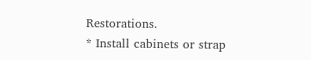Restorations.
* Install cabinets or strap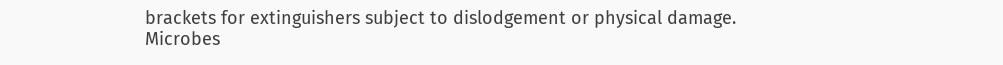brackets for extinguishers subject to dislodgement or physical damage.
Microbes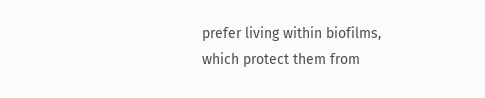prefer living within biofilms, which protect them from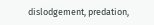dislodgement, predation,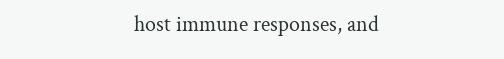host immune responses, and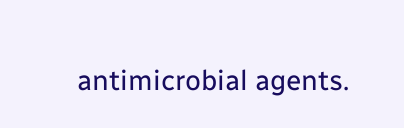antimicrobial agents.